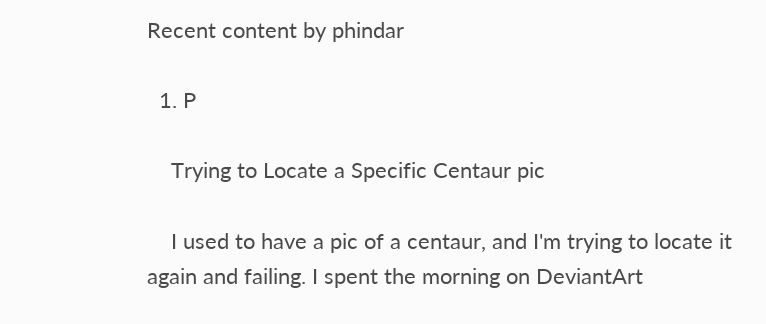Recent content by phindar

  1. P

    Trying to Locate a Specific Centaur pic

    I used to have a pic of a centaur, and I'm trying to locate it again and failing. I spent the morning on DeviantArt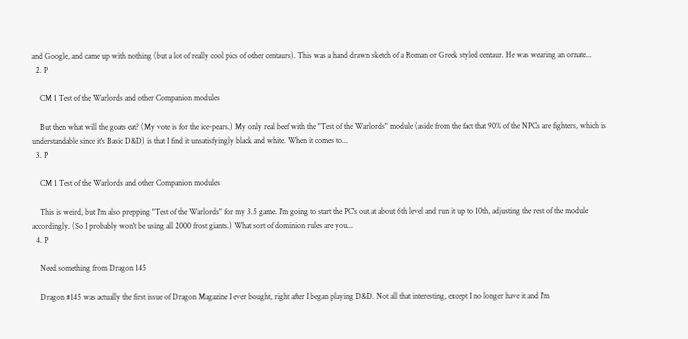and Google, and came up with nothing (but a lot of really cool pics of other centaurs). This was a hand drawn sketch of a Roman or Greek styled centaur. He was wearing an ornate...
  2. P

    CM 1 Test of the Warlords and other Companion modules

    But then what will the goats eat? (My vote is for the ice-pears.) My only real beef with the "Test of the Warlords" module (aside from the fact that 90% of the NPCs are fighters, which is understandable since it's Basic D&D) is that I find it unsatisfyingly black and white. When it comes to...
  3. P

    CM 1 Test of the Warlords and other Companion modules

    This is weird, but I'm also prepping "Test of the Warlords" for my 3.5 game. I'm going to start the PC's out at about 6th level and run it up to 10th, adjusting the rest of the module accordingly. (So I probably won't be using all 2000 frost giants.) What sort of dominion rules are you...
  4. P

    Need something from Dragon 145

    Dragon #145 was actually the first issue of Dragon Magazine I ever bought, right after I began playing D&D. Not all that interesting, except I no longer have it and I'm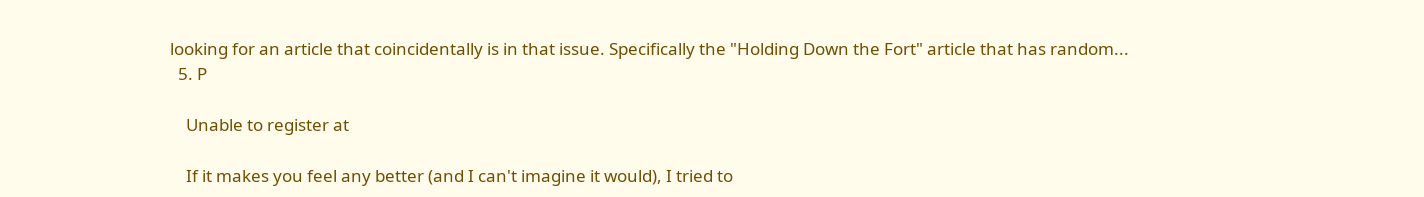looking for an article that coincidentally is in that issue. Specifically the "Holding Down the Fort" article that has random...
  5. P

    Unable to register at

    If it makes you feel any better (and I can't imagine it would), I tried to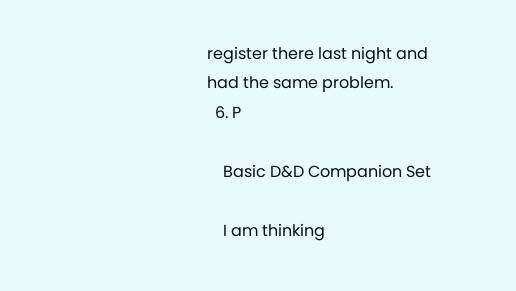register there last night and had the same problem.
  6. P

    Basic D&D Companion Set

    I am thinking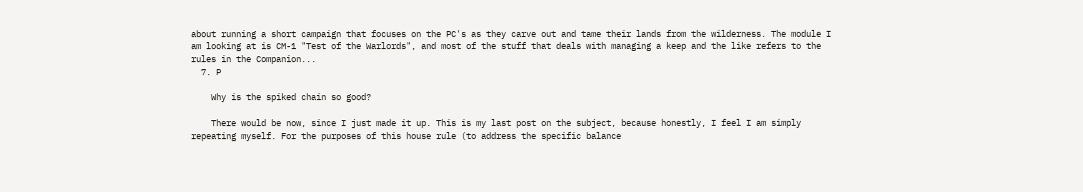about running a short campaign that focuses on the PC's as they carve out and tame their lands from the wilderness. The module I am looking at is CM-1 "Test of the Warlords", and most of the stuff that deals with managing a keep and the like refers to the rules in the Companion...
  7. P

    Why is the spiked chain so good?

    There would be now, since I just made it up. This is my last post on the subject, because honestly, I feel I am simply repeating myself. For the purposes of this house rule (to address the specific balance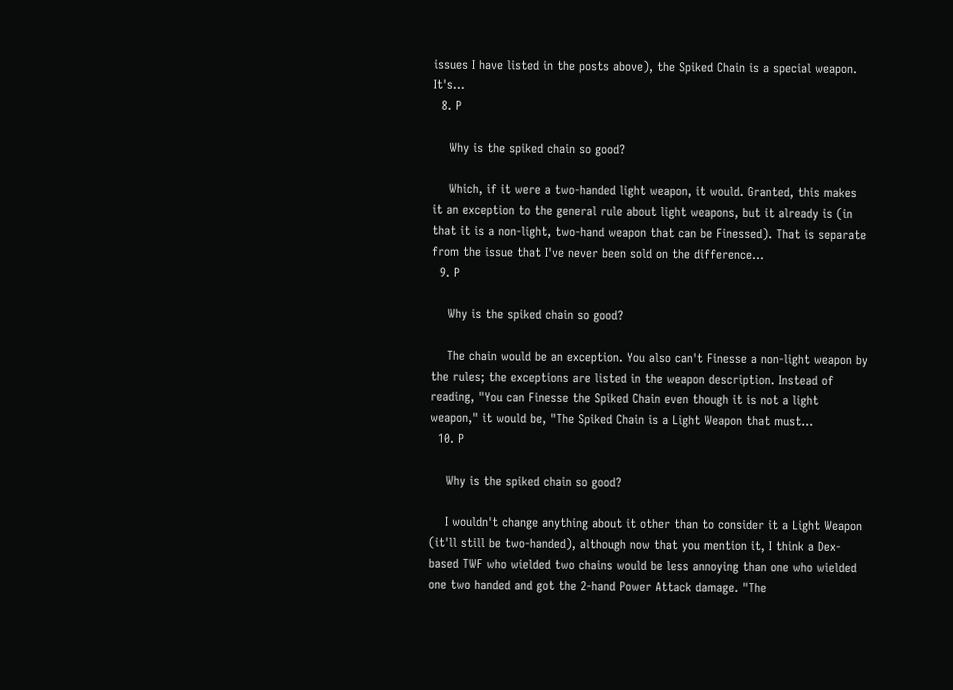issues I have listed in the posts above), the Spiked Chain is a special weapon. It's...
  8. P

    Why is the spiked chain so good?

    Which, if it were a two-handed light weapon, it would. Granted, this makes it an exception to the general rule about light weapons, but it already is (in that it is a non-light, two-hand weapon that can be Finessed). That is separate from the issue that I've never been sold on the difference...
  9. P

    Why is the spiked chain so good?

    The chain would be an exception. You also can't Finesse a non-light weapon by the rules; the exceptions are listed in the weapon description. Instead of reading, "You can Finesse the Spiked Chain even though it is not a light weapon," it would be, "The Spiked Chain is a Light Weapon that must...
  10. P

    Why is the spiked chain so good?

    I wouldn't change anything about it other than to consider it a Light Weapon (it'll still be two-handed), although now that you mention it, I think a Dex-based TWF who wielded two chains would be less annoying than one who wielded one two handed and got the 2-hand Power Attack damage. "The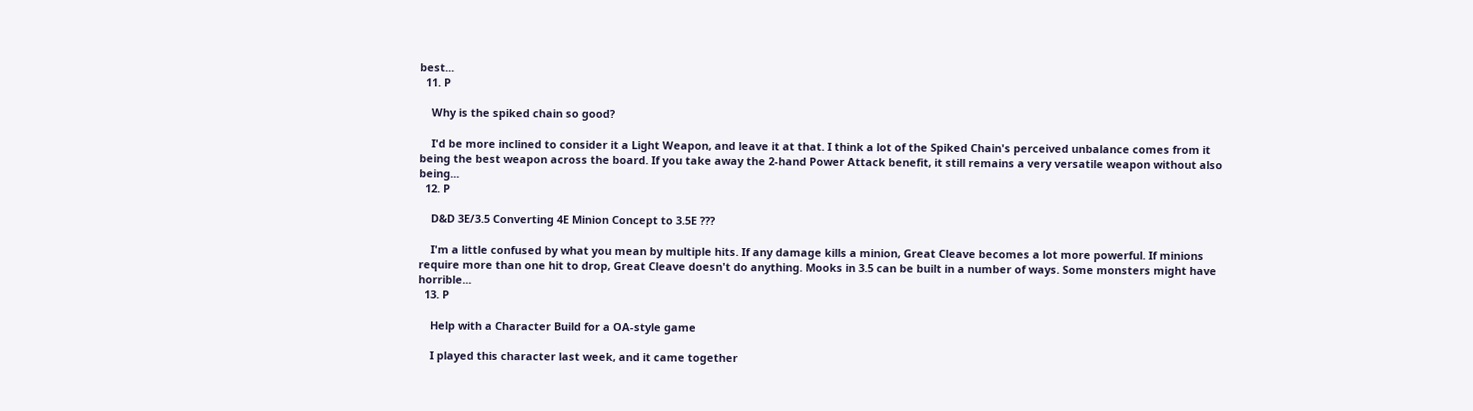best...
  11. P

    Why is the spiked chain so good?

    I'd be more inclined to consider it a Light Weapon, and leave it at that. I think a lot of the Spiked Chain's perceived unbalance comes from it being the best weapon across the board. If you take away the 2-hand Power Attack benefit, it still remains a very versatile weapon without also being...
  12. P

    D&D 3E/3.5 Converting 4E Minion Concept to 3.5E ???

    I'm a little confused by what you mean by multiple hits. If any damage kills a minion, Great Cleave becomes a lot more powerful. If minions require more than one hit to drop, Great Cleave doesn't do anything. Mooks in 3.5 can be built in a number of ways. Some monsters might have horrible...
  13. P

    Help with a Character Build for a OA-style game

    I played this character last week, and it came together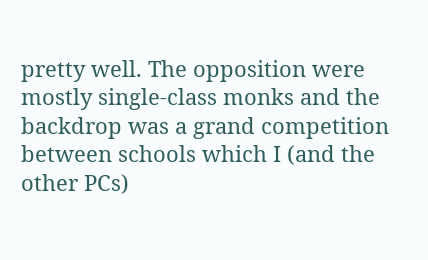pretty well. The opposition were mostly single-class monks and the backdrop was a grand competition between schools which I (and the other PCs)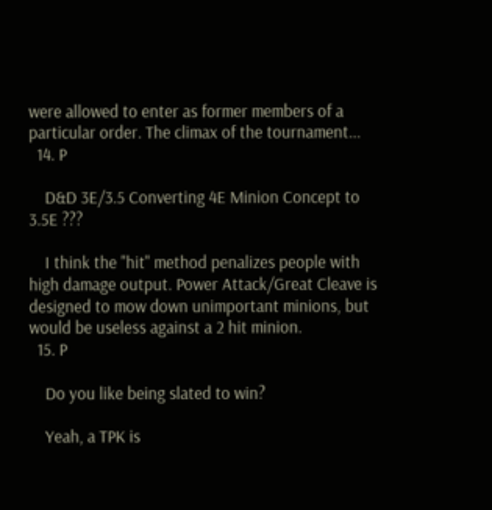were allowed to enter as former members of a particular order. The climax of the tournament...
  14. P

    D&D 3E/3.5 Converting 4E Minion Concept to 3.5E ???

    I think the "hit" method penalizes people with high damage output. Power Attack/Great Cleave is designed to mow down unimportant minions, but would be useless against a 2 hit minion.
  15. P

    Do you like being slated to win?

    Yeah, a TPK is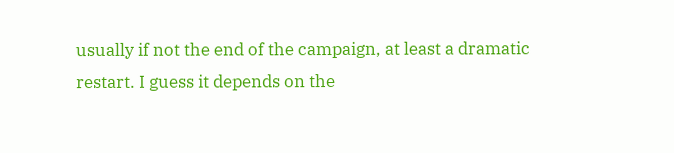usually if not the end of the campaign, at least a dramatic restart. I guess it depends on the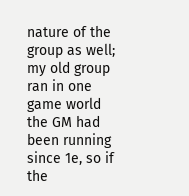nature of the group as well; my old group ran in one game world the GM had been running since 1e, so if the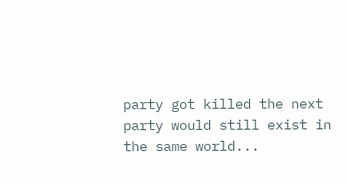party got killed the next party would still exist in the same world...